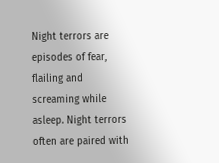Night terrors are episodes of fear, flailing and screaming while asleep. Night terrors often are paired with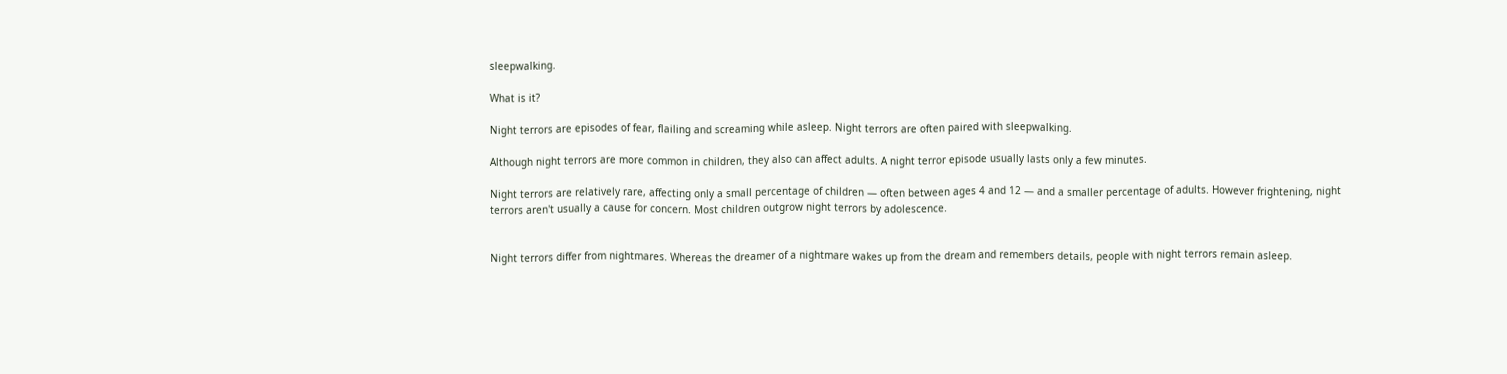sleepwalking.

What is it?

Night terrors are episodes of fear, flailing and screaming while asleep. Night terrors are often paired with sleepwalking.

Although night terrors are more common in children, they also can affect adults. A night terror episode usually lasts only a few minutes.

Night terrors are relatively rare, affecting only a small percentage of children — often between ages 4 and 12 — and a smaller percentage of adults. However frightening, night terrors aren't usually a cause for concern. Most children outgrow night terrors by adolescence.


Night terrors differ from nightmares. Whereas the dreamer of a nightmare wakes up from the dream and remembers details, people with night terrors remain asleep.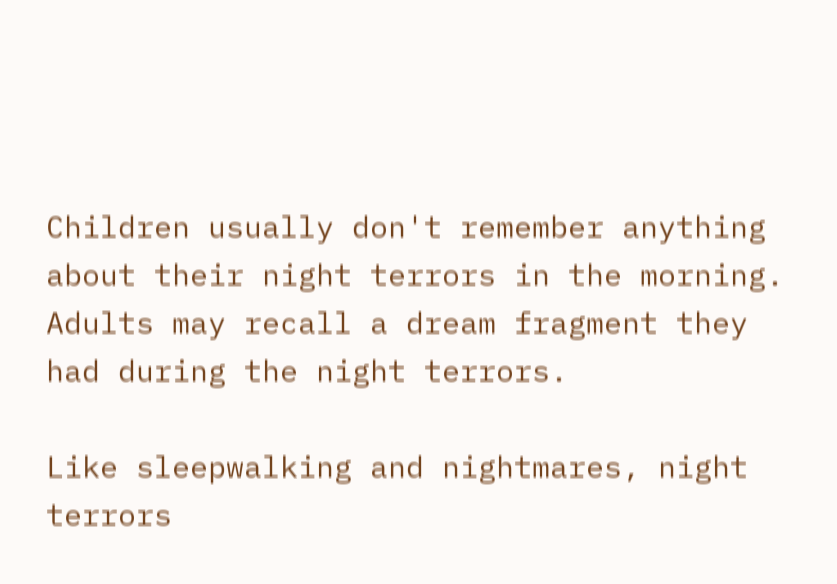Children usually don't remember anything about their night terrors in the morning. Adults may recall a dream fragment they had during the night terrors.

Like sleepwalking and nightmares, night terrors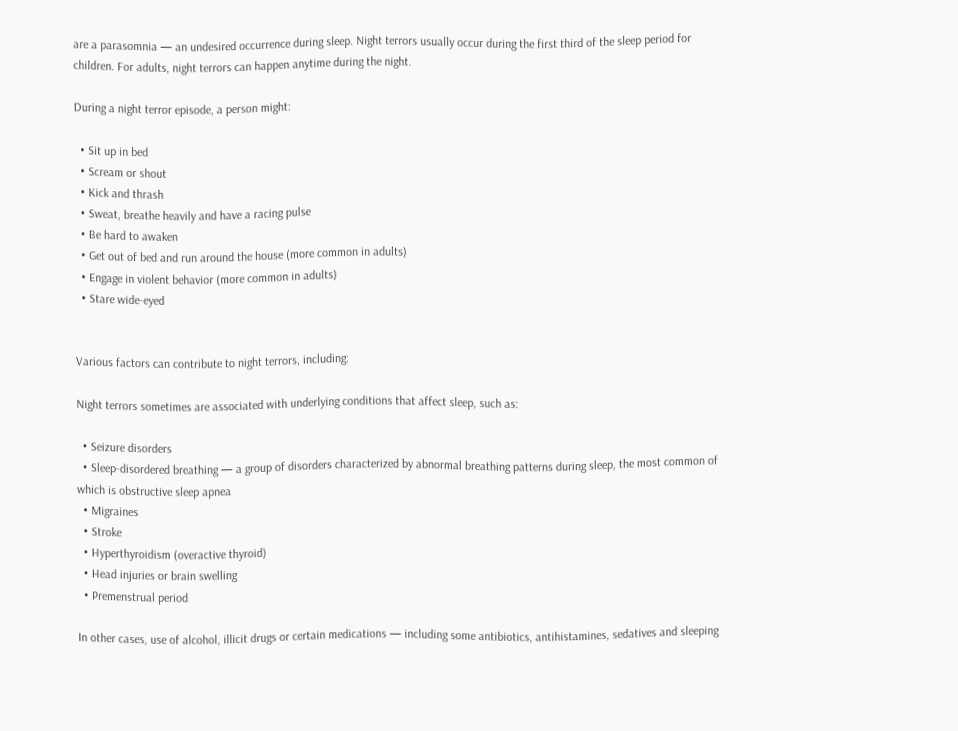are a parasomnia — an undesired occurrence during sleep. Night terrors usually occur during the first third of the sleep period for children. For adults, night terrors can happen anytime during the night.

During a night terror episode, a person might:

  • Sit up in bed
  • Scream or shout
  • Kick and thrash
  • Sweat, breathe heavily and have a racing pulse
  • Be hard to awaken
  • Get out of bed and run around the house (more common in adults)
  • Engage in violent behavior (more common in adults)
  • Stare wide-eyed


Various factors can contribute to night terrors, including:

Night terrors sometimes are associated with underlying conditions that affect sleep, such as:

  • Seizure disorders
  • Sleep-disordered breathing — a group of disorders characterized by abnormal breathing patterns during sleep, the most common of which is obstructive sleep apnea
  • Migraines
  • Stroke
  • Hyperthyroidism (overactive thyroid)
  • Head injuries or brain swelling
  • Premenstrual period

In other cases, use of alcohol, illicit drugs or certain medications — including some antibiotics, antihistamines, sedatives and sleeping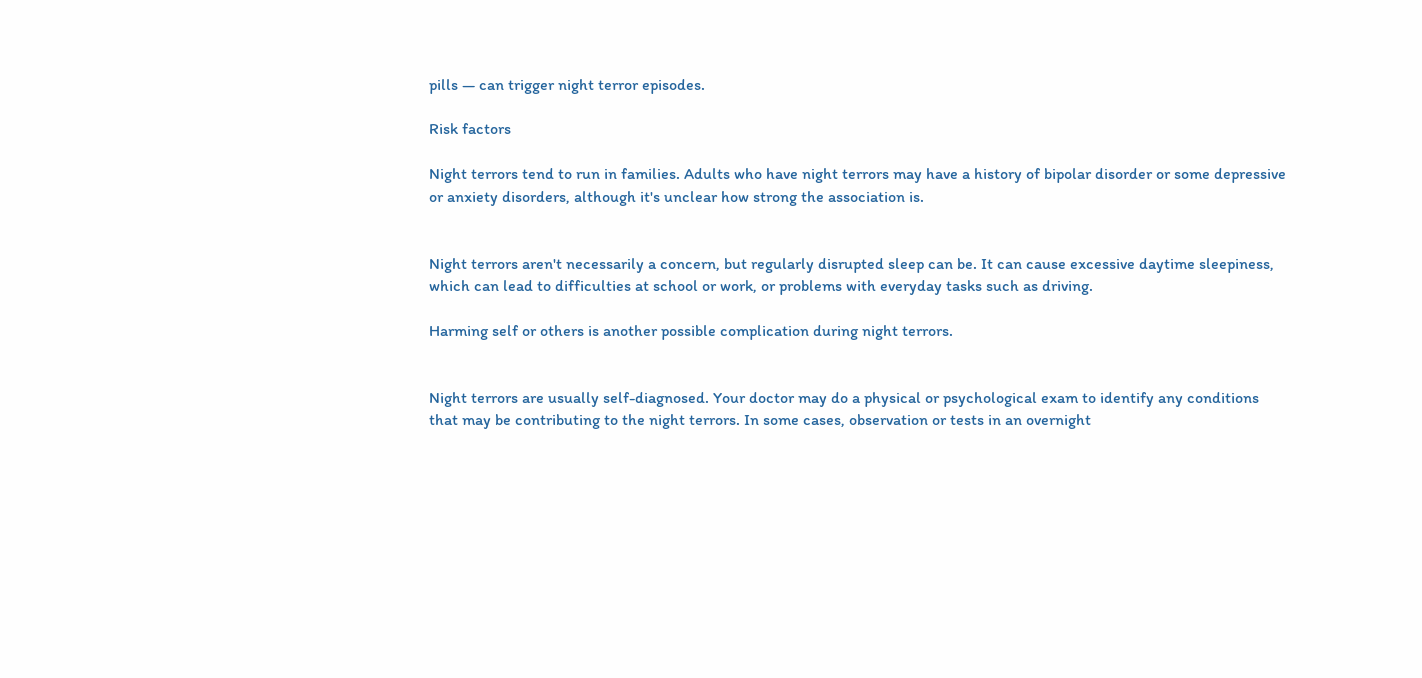pills — can trigger night terror episodes.

Risk factors

Night terrors tend to run in families. Adults who have night terrors may have a history of bipolar disorder or some depressive or anxiety disorders, although it's unclear how strong the association is.


Night terrors aren't necessarily a concern, but regularly disrupted sleep can be. It can cause excessive daytime sleepiness, which can lead to difficulties at school or work, or problems with everyday tasks such as driving.

Harming self or others is another possible complication during night terrors.


Night terrors are usually self-diagnosed. Your doctor may do a physical or psychological exam to identify any conditions that may be contributing to the night terrors. In some cases, observation or tests in an overnight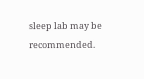sleep lab may be recommended.